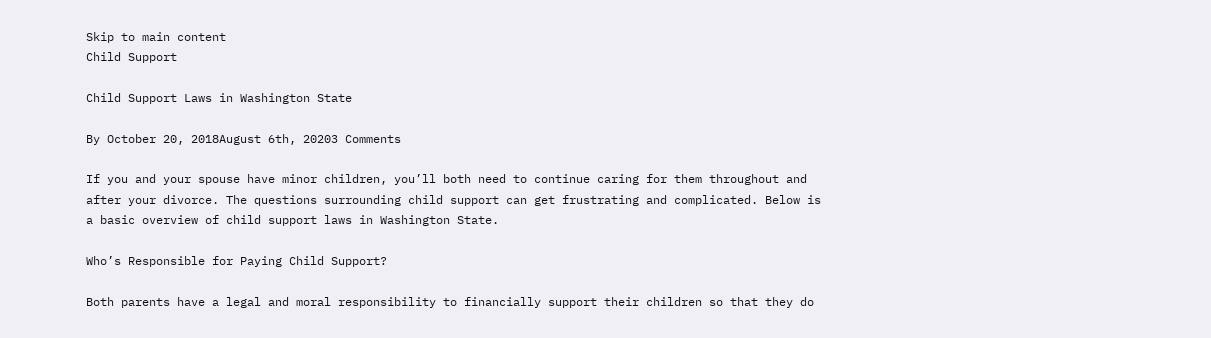Skip to main content
Child Support

Child Support Laws in Washington State

By October 20, 2018August 6th, 20203 Comments

If you and your spouse have minor children, you’ll both need to continue caring for them throughout and after your divorce. The questions surrounding child support can get frustrating and complicated. Below is a basic overview of child support laws in Washington State.

Who’s Responsible for Paying Child Support?

Both parents have a legal and moral responsibility to financially support their children so that they do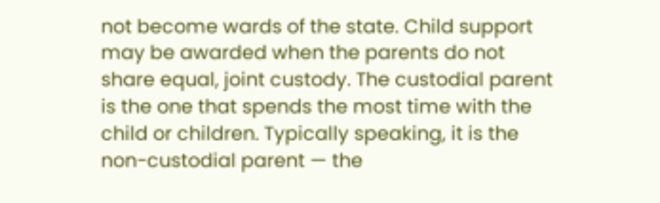not become wards of the state. Child support may be awarded when the parents do not share equal, joint custody. The custodial parent is the one that spends the most time with the child or children. Typically speaking, it is the non-custodial parent — the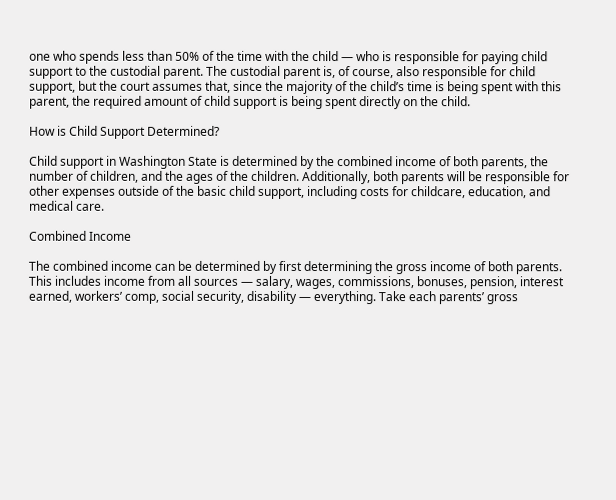one who spends less than 50% of the time with the child — who is responsible for paying child support to the custodial parent. The custodial parent is, of course, also responsible for child support, but the court assumes that, since the majority of the child’s time is being spent with this parent, the required amount of child support is being spent directly on the child.

How is Child Support Determined?

Child support in Washington State is determined by the combined income of both parents, the number of children, and the ages of the children. Additionally, both parents will be responsible for other expenses outside of the basic child support, including costs for childcare, education, and medical care.

Combined Income

The combined income can be determined by first determining the gross income of both parents. This includes income from all sources — salary, wages, commissions, bonuses, pension, interest earned, workers’ comp, social security, disability — everything. Take each parents’ gross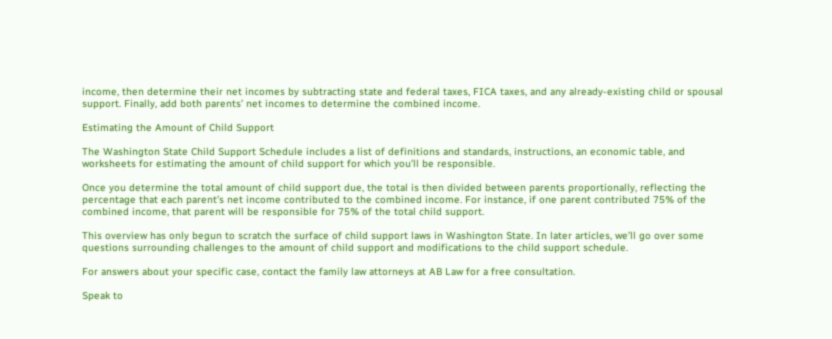income, then determine their net incomes by subtracting state and federal taxes, FICA taxes, and any already-existing child or spousal support. Finally, add both parents’ net incomes to determine the combined income.

Estimating the Amount of Child Support

The Washington State Child Support Schedule includes a list of definitions and standards, instructions, an economic table, and worksheets for estimating the amount of child support for which you’ll be responsible.

Once you determine the total amount of child support due, the total is then divided between parents proportionally, reflecting the percentage that each parent’s net income contributed to the combined income. For instance, if one parent contributed 75% of the combined income, that parent will be responsible for 75% of the total child support.

This overview has only begun to scratch the surface of child support laws in Washington State. In later articles, we’ll go over some questions surrounding challenges to the amount of child support and modifications to the child support schedule.

For answers about your specific case, contact the family law attorneys at AB Law for a free consultation.

Speak to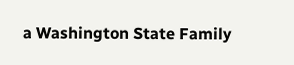a Washington State Family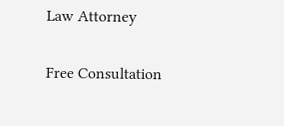Law Attorney

Free Consultation